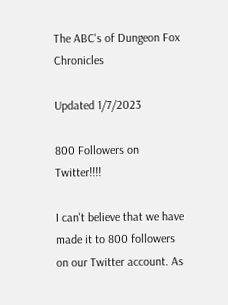The ABC's of Dungeon Fox Chronicles

Updated 1/7/2023

800 Followers on Twitter!!!!

I can't believe that we have made it to 800 followers on our Twitter account. As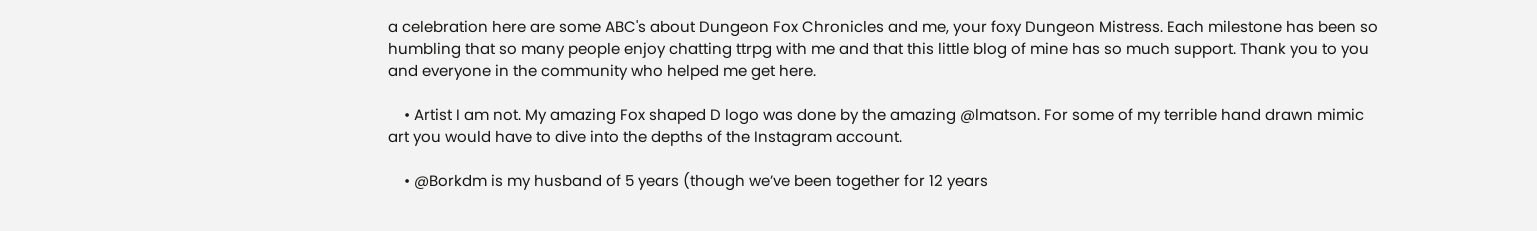a celebration here are some ABC's about Dungeon Fox Chronicles and me, your foxy Dungeon Mistress. Each milestone has been so humbling that so many people enjoy chatting ttrpg with me and that this little blog of mine has so much support. Thank you to you and everyone in the community who helped me get here.

    • Artist I am not. My amazing Fox shaped D logo was done by the amazing @lmatson. For some of my terrible hand drawn mimic art you would have to dive into the depths of the Instagram account.

    • @Borkdm is my husband of 5 years (though we’ve been together for 12 years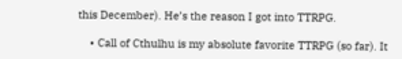this December). He’s the reason I got into TTRPG.

    • Call of Cthulhu is my absolute favorite TTRPG (so far). It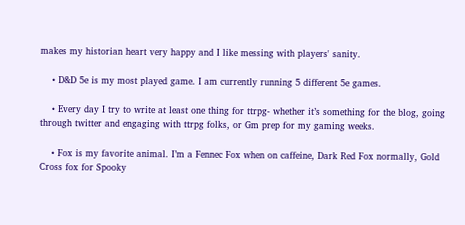makes my historian heart very happy and I like messing with players' sanity.

    • D&D 5e is my most played game. I am currently running 5 different 5e games.

    • Every day I try to write at least one thing for ttrpg- whether it’s something for the blog, going through twitter and engaging with ttrpg folks, or Gm prep for my gaming weeks.

    • Fox is my favorite animal. I’m a Fennec Fox when on caffeine, Dark Red Fox normally, Gold Cross fox for Spooky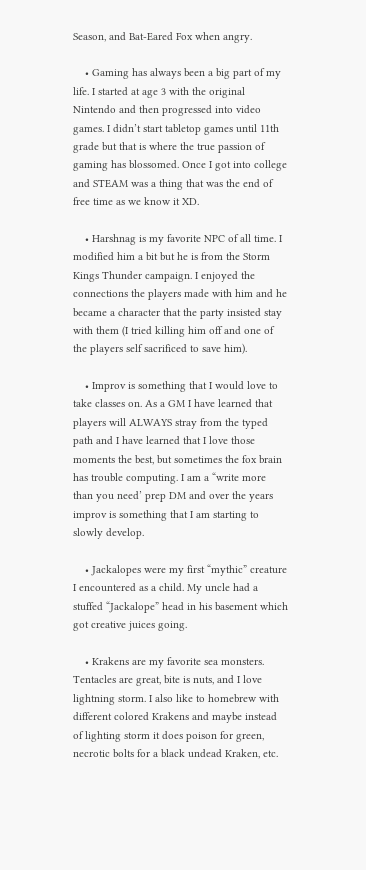Season, and Bat-Eared Fox when angry.

    • Gaming has always been a big part of my life. I started at age 3 with the original Nintendo and then progressed into video games. I didn’t start tabletop games until 11th grade but that is where the true passion of gaming has blossomed. Once I got into college and STEAM was a thing that was the end of free time as we know it XD.

    • Harshnag is my favorite NPC of all time. I modified him a bit but he is from the Storm Kings Thunder campaign. I enjoyed the connections the players made with him and he became a character that the party insisted stay with them (I tried killing him off and one of the players self sacrificed to save him).

    • Improv is something that I would love to take classes on. As a GM I have learned that players will ALWAYS stray from the typed path and I have learned that I love those moments the best, but sometimes the fox brain has trouble computing. I am a “write more than you need’ prep DM and over the years improv is something that I am starting to slowly develop.

    • Jackalopes were my first “mythic” creature I encountered as a child. My uncle had a stuffed “Jackalope” head in his basement which got creative juices going.

    • Krakens are my favorite sea monsters. Tentacles are great, bite is nuts, and I love lightning storm. I also like to homebrew with different colored Krakens and maybe instead of lighting storm it does poison for green, necrotic bolts for a black undead Kraken, etc.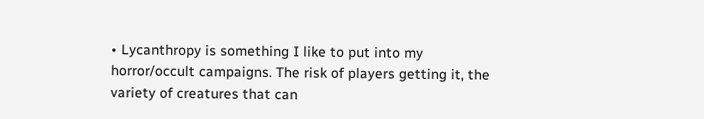• Lycanthropy is something I like to put into my horror/occult campaigns. The risk of players getting it, the variety of creatures that can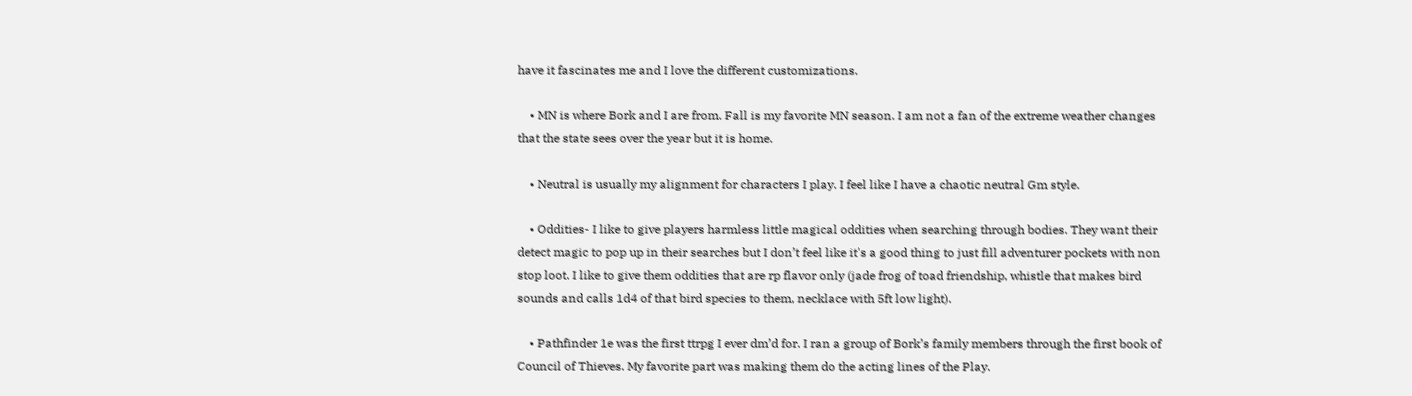have it fascinates me and I love the different customizations.

    • MN is where Bork and I are from. Fall is my favorite MN season. I am not a fan of the extreme weather changes that the state sees over the year but it is home.

    • Neutral is usually my alignment for characters I play. I feel like I have a chaotic neutral Gm style.

    • Oddities- I like to give players harmless little magical oddities when searching through bodies. They want their detect magic to pop up in their searches but I don’t feel like it's a good thing to just fill adventurer pockets with non stop loot. I like to give them oddities that are rp flavor only (jade frog of toad friendship, whistle that makes bird sounds and calls 1d4 of that bird species to them, necklace with 5ft low light).

    • Pathfinder 1e was the first ttrpg I ever dm’d for. I ran a group of Bork’s family members through the first book of Council of Thieves. My favorite part was making them do the acting lines of the Play.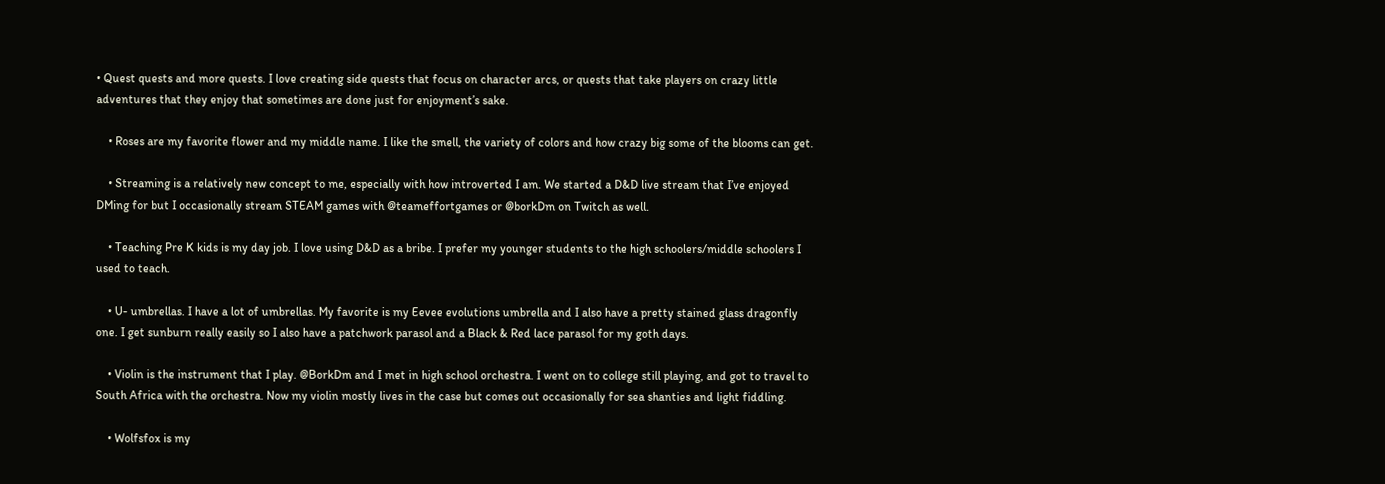• Quest quests and more quests. I love creating side quests that focus on character arcs, or quests that take players on crazy little adventures that they enjoy that sometimes are done just for enjoyment’s sake.

    • Roses are my favorite flower and my middle name. I like the smell, the variety of colors and how crazy big some of the blooms can get.

    • Streaming is a relatively new concept to me, especially with how introverted I am. We started a D&D live stream that I’ve enjoyed DMing for but I occasionally stream STEAM games with @teameffortgames or @borkDm on Twitch as well.

    • Teaching Pre K kids is my day job. I love using D&D as a bribe. I prefer my younger students to the high schoolers/middle schoolers I used to teach.

    • U- umbrellas. I have a lot of umbrellas. My favorite is my Eevee evolutions umbrella and I also have a pretty stained glass dragonfly one. I get sunburn really easily so I also have a patchwork parasol and a Black & Red lace parasol for my goth days.

    • Violin is the instrument that I play. @BorkDm and I met in high school orchestra. I went on to college still playing, and got to travel to South Africa with the orchestra. Now my violin mostly lives in the case but comes out occasionally for sea shanties and light fiddling.

    • Wolfsfox is my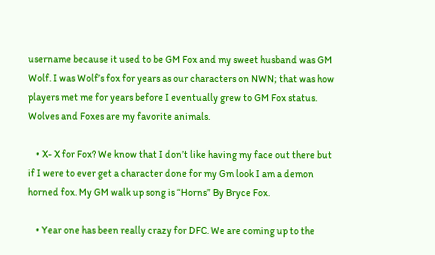username because it used to be GM Fox and my sweet husband was GM Wolf. I was Wolf’s fox for years as our characters on NWN; that was how players met me for years before I eventually grew to GM Fox status. Wolves and Foxes are my favorite animals.

    • X- X for Fox? We know that I don’t like having my face out there but if I were to ever get a character done for my Gm look I am a demon horned fox. My GM walk up song is “Horns” By Bryce Fox.

    • Year one has been really crazy for DFC. We are coming up to the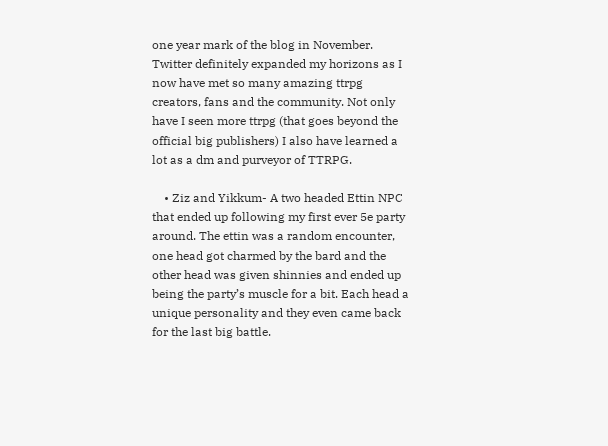one year mark of the blog in November. Twitter definitely expanded my horizons as I now have met so many amazing ttrpg creators, fans and the community. Not only have I seen more ttrpg (that goes beyond the official big publishers) I also have learned a lot as a dm and purveyor of TTRPG.

    • Ziz and Yikkum- A two headed Ettin NPC that ended up following my first ever 5e party around. The ettin was a random encounter, one head got charmed by the bard and the other head was given shinnies and ended up being the party’s muscle for a bit. Each head a unique personality and they even came back for the last big battle.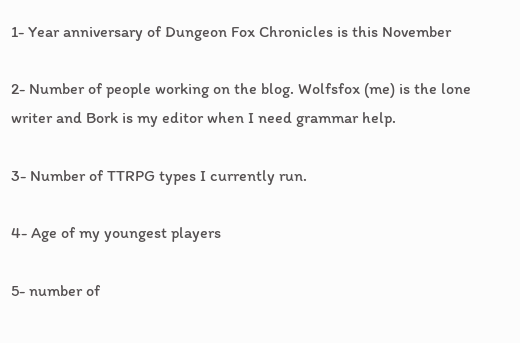1- Year anniversary of Dungeon Fox Chronicles is this November

2- Number of people working on the blog. Wolfsfox (me) is the lone writer and Bork is my editor when I need grammar help.

3- Number of TTRPG types I currently run.

4- Age of my youngest players

5- number of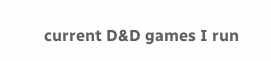current D&D games I run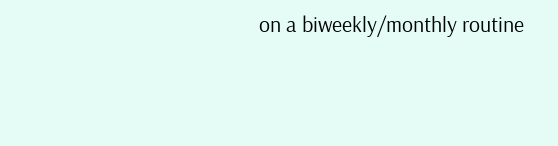on a biweekly/monthly routine